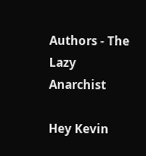Authors - The Lazy Anarchist

Hey Kevin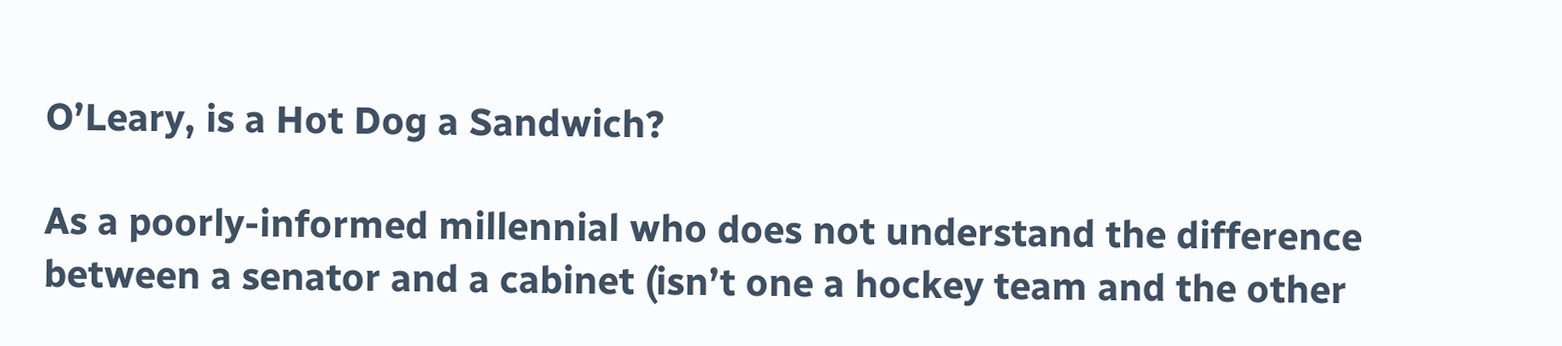O’Leary, is a Hot Dog a Sandwich?

As a poorly-informed millennial who does not understand the difference between a senator and a cabinet (isn’t one a hockey team and the other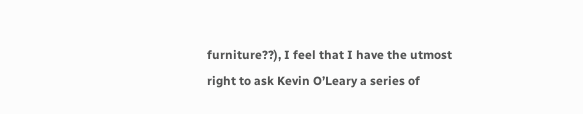furniture??), I feel that I have the utmost right to ask Kevin O’Leary a series of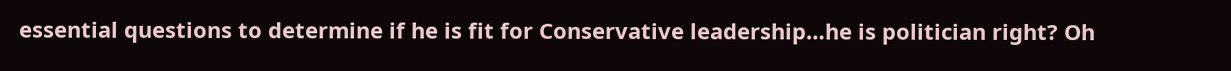essential questions to determine if he is fit for Conservative leadership…he is politician right? Oh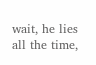wait, he lies all the time,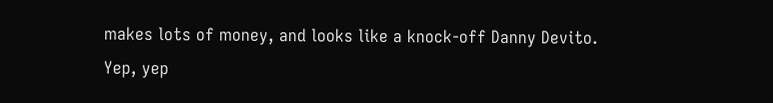makes lots of money, and looks like a knock-off Danny Devito. Yep, yep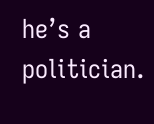he’s a politician.